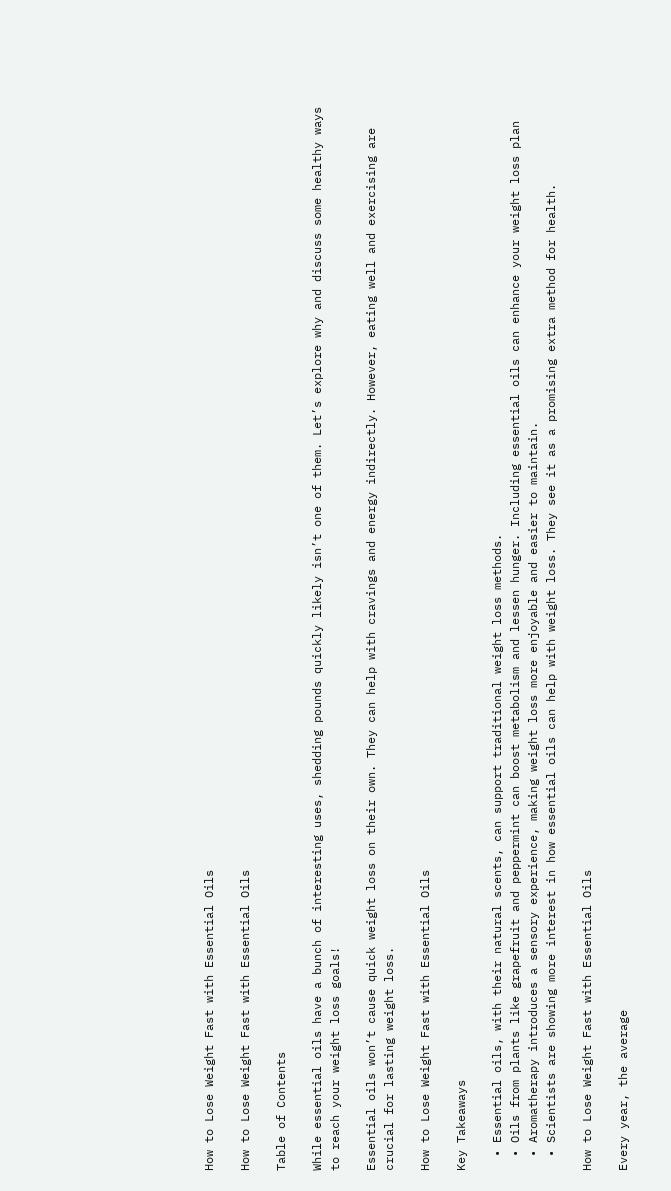How to Lose Weight Fast with Essential Oils

How to Lose Weight Fast with Essential Oils

Table of Contents

While essential oils have a bunch of interesting uses, shedding pounds quickly likely isn’t one of them. Let’s explore why and discuss some healthy ways to reach your weight loss goals!

Essential oils won’t cause quick weight loss on their own. They can help with cravings and energy indirectly. However, eating well and exercising are crucial for lasting weight loss.

How to Lose Weight Fast with Essential Oils

Key Takeaways

  • Essential oils, with their natural scents, can support traditional weight loss methods.
  • Oils from plants like grapefruit and peppermint can boost metabolism and lessen hunger. Including essential oils can enhance your weight loss plan
  • Aromatherapy introduces a sensory experience, making weight loss more enjoyable and easier to maintain.
  • Scientists are showing more interest in how essential oils can help with weight loss. They see it as a promising extra method for health.

How to Lose Weight Fast with Essential Oils

Every year, the average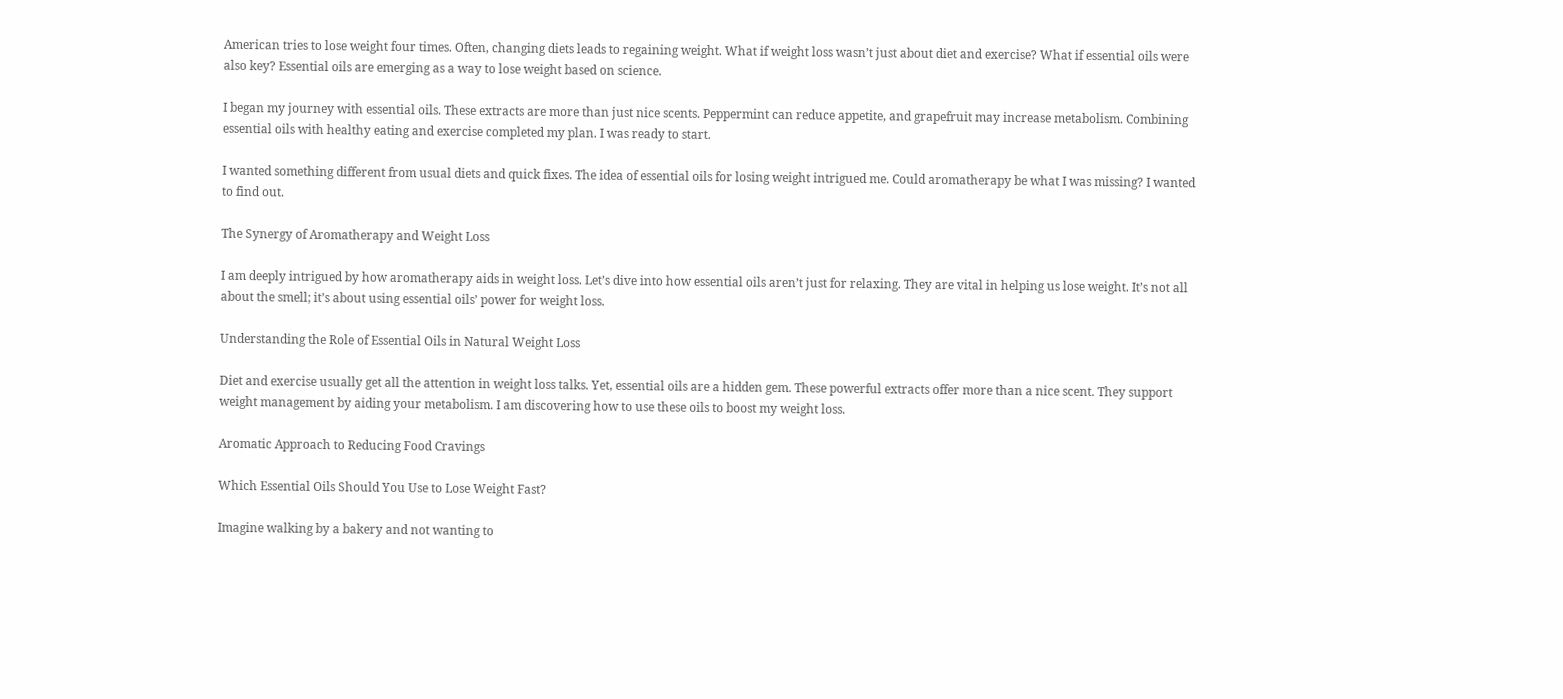American tries to lose weight four times. Often, changing diets leads to regaining weight. What if weight loss wasn’t just about diet and exercise? What if essential oils were also key? Essential oils are emerging as a way to lose weight based on science.

I began my journey with essential oils. These extracts are more than just nice scents. Peppermint can reduce appetite, and grapefruit may increase metabolism. Combining essential oils with healthy eating and exercise completed my plan. I was ready to start.

I wanted something different from usual diets and quick fixes. The idea of essential oils for losing weight intrigued me. Could aromatherapy be what I was missing? I wanted to find out.

The Synergy of Aromatherapy and Weight Loss

I am deeply intrigued by how aromatherapy aids in weight loss. Let’s dive into how essential oils aren’t just for relaxing. They are vital in helping us lose weight. It’s not all about the smell; it’s about using essential oils’ power for weight loss.

Understanding the Role of Essential Oils in Natural Weight Loss

Diet and exercise usually get all the attention in weight loss talks. Yet, essential oils are a hidden gem. These powerful extracts offer more than a nice scent. They support weight management by aiding your metabolism. I am discovering how to use these oils to boost my weight loss.

Aromatic Approach to Reducing Food Cravings

Which Essential Oils Should You Use to Lose Weight Fast?

Imagine walking by a bakery and not wanting to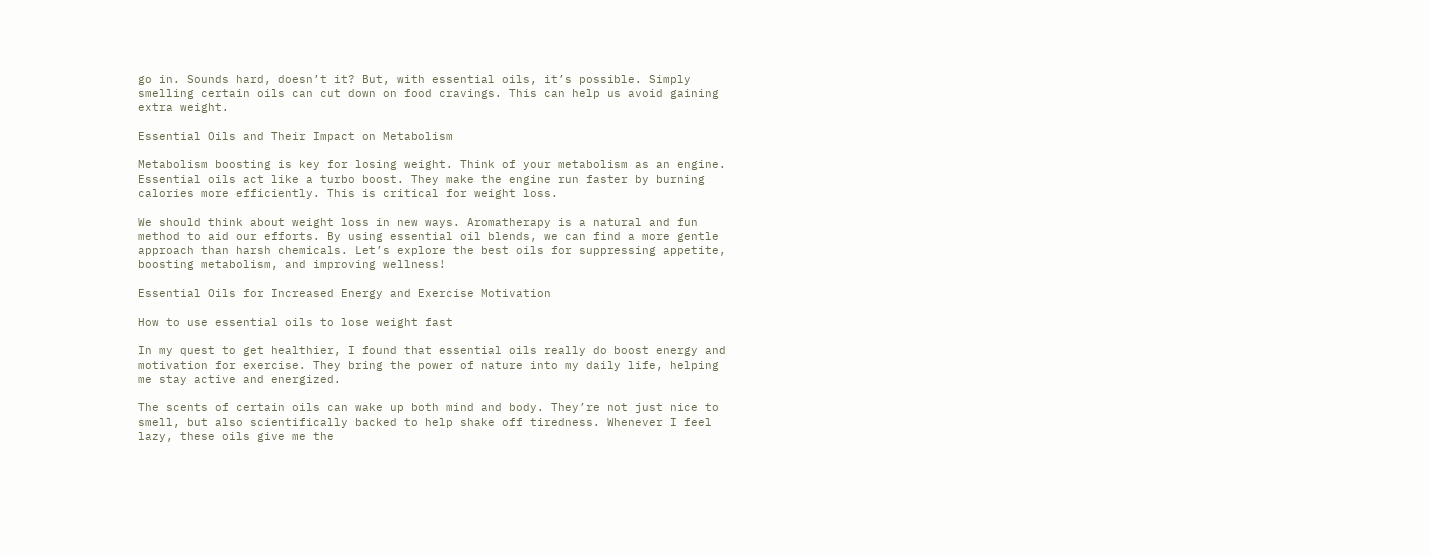go in. Sounds hard, doesn’t it? But, with essential oils, it’s possible. Simply smelling certain oils can cut down on food cravings. This can help us avoid gaining extra weight.

Essential Oils and Their Impact on Metabolism

Metabolism boosting is key for losing weight. Think of your metabolism as an engine. Essential oils act like a turbo boost. They make the engine run faster by burning calories more efficiently. This is critical for weight loss.

We should think about weight loss in new ways. Aromatherapy is a natural and fun method to aid our efforts. By using essential oil blends, we can find a more gentle approach than harsh chemicals. Let’s explore the best oils for suppressing appetite, boosting metabolism, and improving wellness!

Essential Oils for Increased Energy and Exercise Motivation

How to use essential oils to lose weight fast

In my quest to get healthier, I found that essential oils really do boost energy and motivation for exercise. They bring the power of nature into my daily life, helping me stay active and energized.

The scents of certain oils can wake up both mind and body. They’re not just nice to smell, but also scientifically backed to help shake off tiredness. Whenever I feel lazy, these oils give me the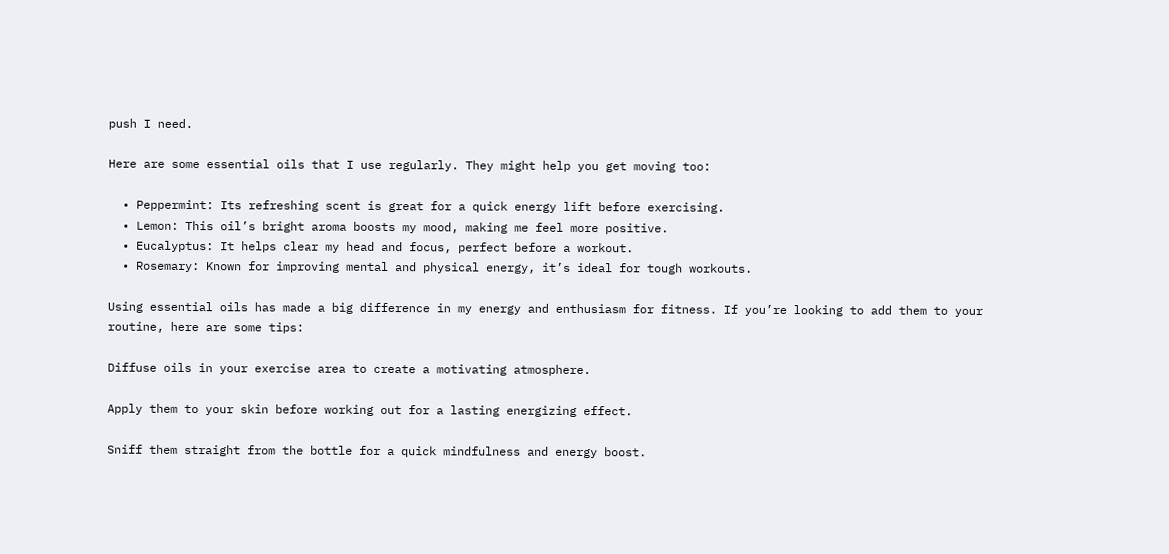push I need.

Here are some essential oils that I use regularly. They might help you get moving too:

  • Peppermint: Its refreshing scent is great for a quick energy lift before exercising.
  • Lemon: This oil’s bright aroma boosts my mood, making me feel more positive.
  • Eucalyptus: It helps clear my head and focus, perfect before a workout.
  • Rosemary: Known for improving mental and physical energy, it’s ideal for tough workouts.

Using essential oils has made a big difference in my energy and enthusiasm for fitness. If you’re looking to add them to your routine, here are some tips:

Diffuse oils in your exercise area to create a motivating atmosphere.

Apply them to your skin before working out for a lasting energizing effect.

Sniff them straight from the bottle for a quick mindfulness and energy boost.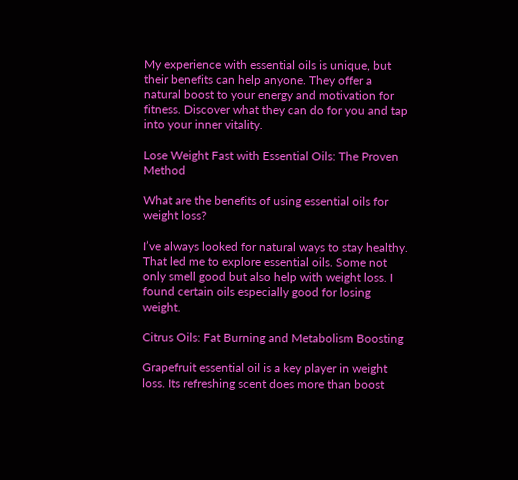My experience with essential oils is unique, but their benefits can help anyone. They offer a natural boost to your energy and motivation for fitness. Discover what they can do for you and tap into your inner vitality.

Lose Weight Fast with Essential Oils: The Proven Method

What are the benefits of using essential oils for weight loss?

I’ve always looked for natural ways to stay healthy. That led me to explore essential oils. Some not only smell good but also help with weight loss. I found certain oils especially good for losing weight.

Citrus Oils: Fat Burning and Metabolism Boosting

Grapefruit essential oil is a key player in weight loss. Its refreshing scent does more than boost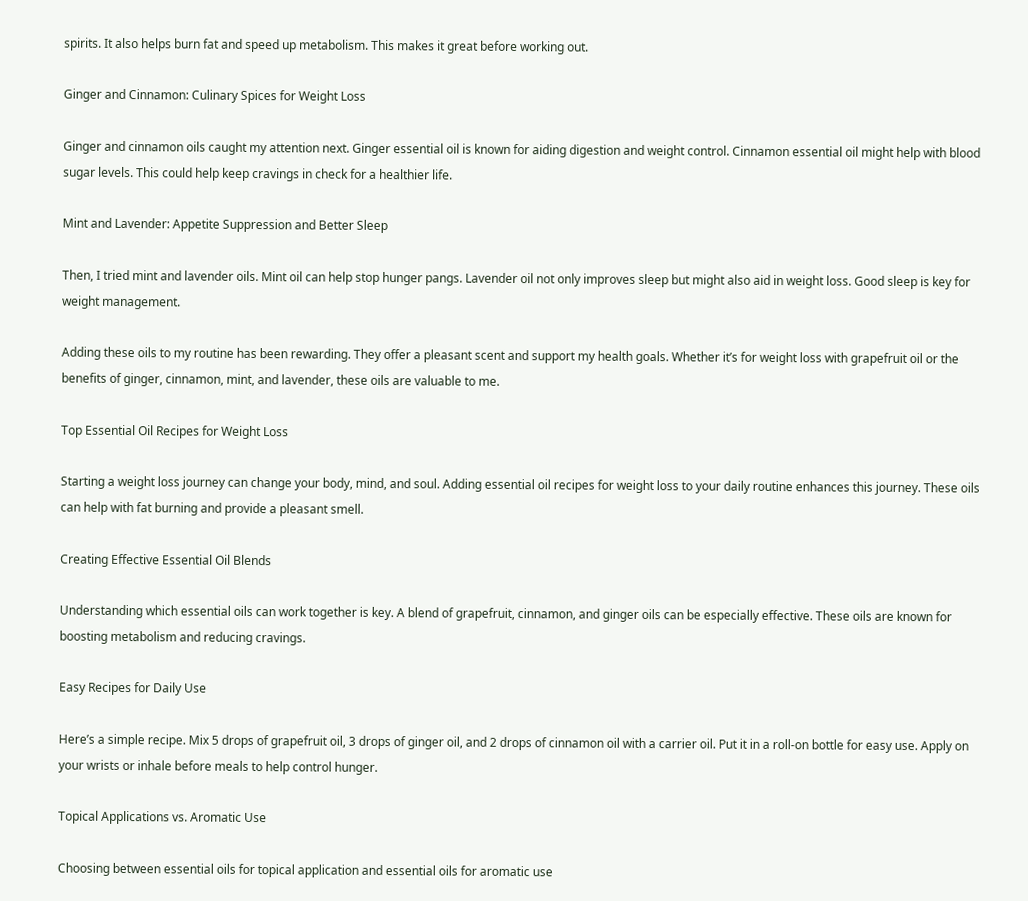spirits. It also helps burn fat and speed up metabolism. This makes it great before working out.

Ginger and Cinnamon: Culinary Spices for Weight Loss

Ginger and cinnamon oils caught my attention next. Ginger essential oil is known for aiding digestion and weight control. Cinnamon essential oil might help with blood sugar levels. This could help keep cravings in check for a healthier life.

Mint and Lavender: Appetite Suppression and Better Sleep

Then, I tried mint and lavender oils. Mint oil can help stop hunger pangs. Lavender oil not only improves sleep but might also aid in weight loss. Good sleep is key for weight management.

Adding these oils to my routine has been rewarding. They offer a pleasant scent and support my health goals. Whether it’s for weight loss with grapefruit oil or the benefits of ginger, cinnamon, mint, and lavender, these oils are valuable to me.

Top Essential Oil Recipes for Weight Loss

Starting a weight loss journey can change your body, mind, and soul. Adding essential oil recipes for weight loss to your daily routine enhances this journey. These oils can help with fat burning and provide a pleasant smell.

Creating Effective Essential Oil Blends

Understanding which essential oils can work together is key. A blend of grapefruit, cinnamon, and ginger oils can be especially effective. These oils are known for boosting metabolism and reducing cravings.

Easy Recipes for Daily Use

Here’s a simple recipe. Mix 5 drops of grapefruit oil, 3 drops of ginger oil, and 2 drops of cinnamon oil with a carrier oil. Put it in a roll-on bottle for easy use. Apply on your wrists or inhale before meals to help control hunger.

Topical Applications vs. Aromatic Use

Choosing between essential oils for topical application and essential oils for aromatic use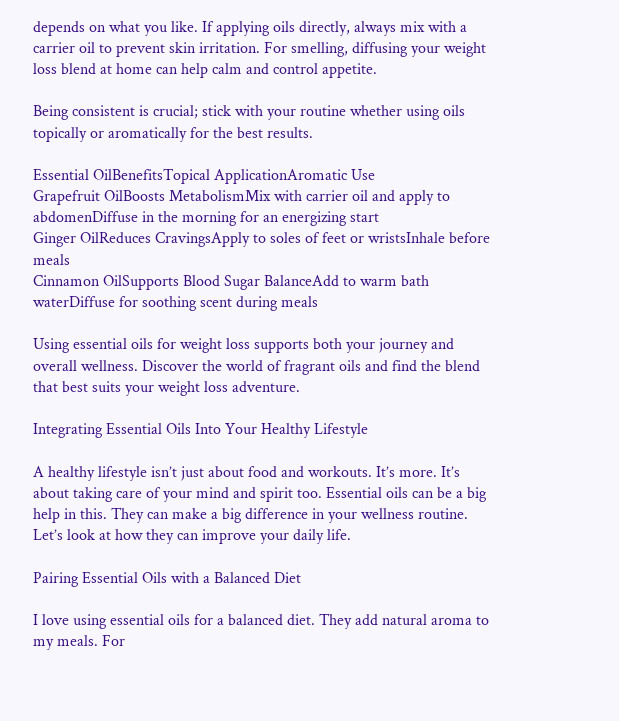depends on what you like. If applying oils directly, always mix with a carrier oil to prevent skin irritation. For smelling, diffusing your weight loss blend at home can help calm and control appetite.

Being consistent is crucial; stick with your routine whether using oils topically or aromatically for the best results.

Essential OilBenefitsTopical ApplicationAromatic Use
Grapefruit OilBoosts MetabolismMix with carrier oil and apply to abdomenDiffuse in the morning for an energizing start
Ginger OilReduces CravingsApply to soles of feet or wristsInhale before meals
Cinnamon OilSupports Blood Sugar BalanceAdd to warm bath waterDiffuse for soothing scent during meals

Using essential oils for weight loss supports both your journey and overall wellness. Discover the world of fragrant oils and find the blend that best suits your weight loss adventure.

Integrating Essential Oils Into Your Healthy Lifestyle

A healthy lifestyle isn’t just about food and workouts. It’s more. It’s about taking care of your mind and spirit too. Essential oils can be a big help in this. They can make a big difference in your wellness routine. Let’s look at how they can improve your daily life.

Pairing Essential Oils with a Balanced Diet

I love using essential oils for a balanced diet. They add natural aroma to my meals. For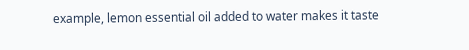example, lemon essential oil added to water makes it taste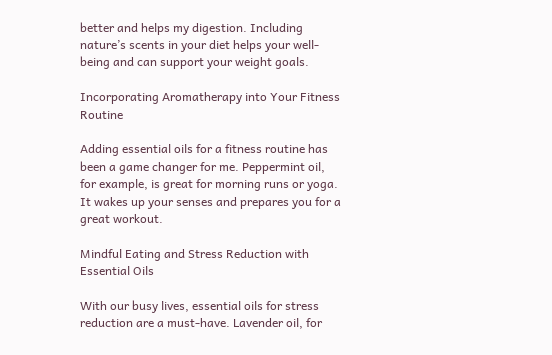better and helps my digestion. Including nature’s scents in your diet helps your well-being and can support your weight goals.

Incorporating Aromatherapy into Your Fitness Routine

Adding essential oils for a fitness routine has been a game changer for me. Peppermint oil, for example, is great for morning runs or yoga. It wakes up your senses and prepares you for a great workout.

Mindful Eating and Stress Reduction with Essential Oils

With our busy lives, essential oils for stress reduction are a must-have. Lavender oil, for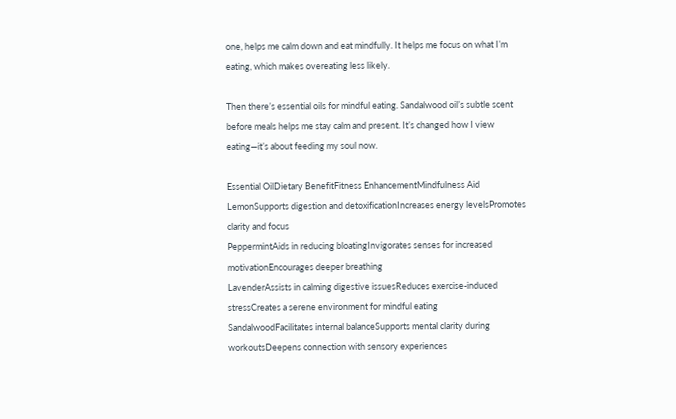one, helps me calm down and eat mindfully. It helps me focus on what I’m eating, which makes overeating less likely.

Then there’s essential oils for mindful eating. Sandalwood oil’s subtle scent before meals helps me stay calm and present. It’s changed how I view eating—it’s about feeding my soul now.

Essential OilDietary BenefitFitness EnhancementMindfulness Aid
LemonSupports digestion and detoxificationIncreases energy levelsPromotes clarity and focus
PeppermintAids in reducing bloatingInvigorates senses for increased motivationEncourages deeper breathing
LavenderAssists in calming digestive issuesReduces exercise-induced stressCreates a serene environment for mindful eating
SandalwoodFacilitates internal balanceSupports mental clarity during workoutsDeepens connection with sensory experiences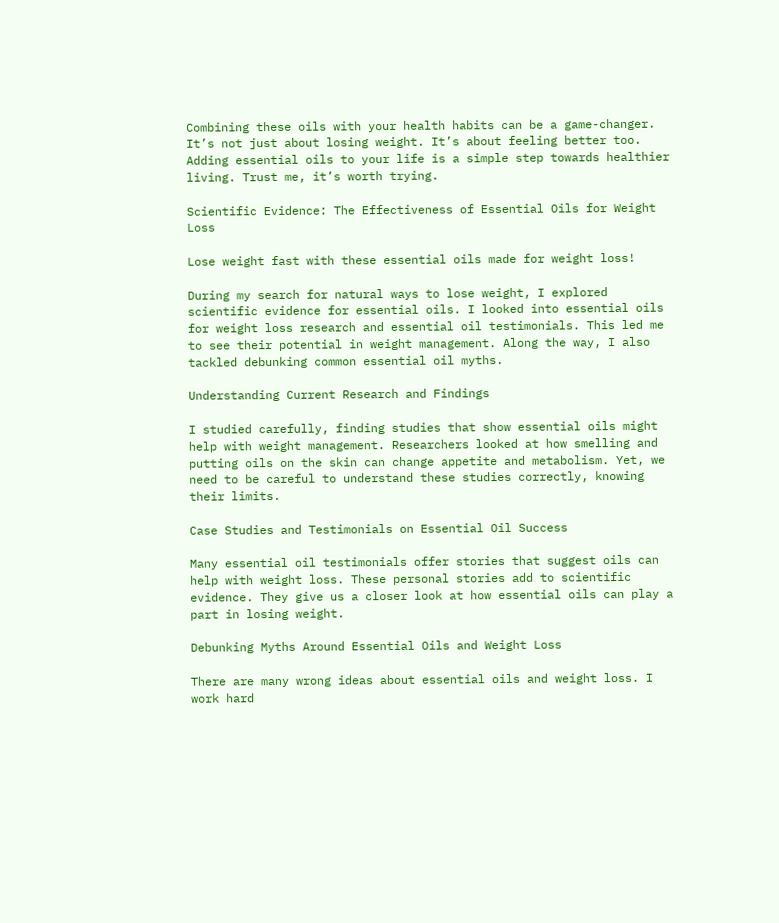Combining these oils with your health habits can be a game-changer. It’s not just about losing weight. It’s about feeling better too. Adding essential oils to your life is a simple step towards healthier living. Trust me, it’s worth trying.

Scientific Evidence: The Effectiveness of Essential Oils for Weight Loss

Lose weight fast with these essential oils made for weight loss!

During my search for natural ways to lose weight, I explored scientific evidence for essential oils. I looked into essential oils for weight loss research and essential oil testimonials. This led me to see their potential in weight management. Along the way, I also tackled debunking common essential oil myths.

Understanding Current Research and Findings

I studied carefully, finding studies that show essential oils might help with weight management. Researchers looked at how smelling and putting oils on the skin can change appetite and metabolism. Yet, we need to be careful to understand these studies correctly, knowing their limits.

Case Studies and Testimonials on Essential Oil Success

Many essential oil testimonials offer stories that suggest oils can help with weight loss. These personal stories add to scientific evidence. They give us a closer look at how essential oils can play a part in losing weight.

Debunking Myths Around Essential Oils and Weight Loss

There are many wrong ideas about essential oils and weight loss. I work hard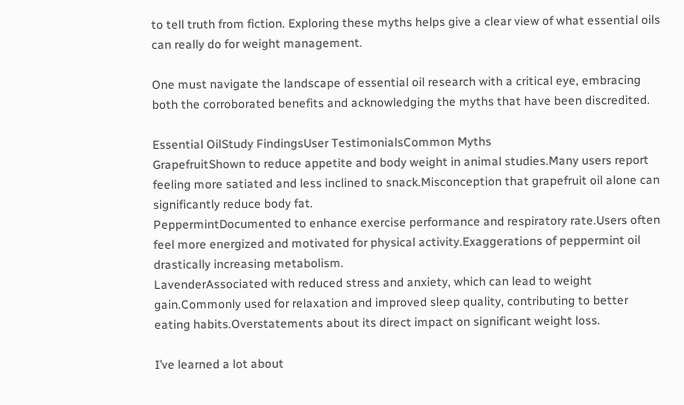to tell truth from fiction. Exploring these myths helps give a clear view of what essential oils can really do for weight management.

One must navigate the landscape of essential oil research with a critical eye, embracing both the corroborated benefits and acknowledging the myths that have been discredited.

Essential OilStudy FindingsUser TestimonialsCommon Myths
GrapefruitShown to reduce appetite and body weight in animal studies.Many users report feeling more satiated and less inclined to snack.Misconception that grapefruit oil alone can significantly reduce body fat.
PeppermintDocumented to enhance exercise performance and respiratory rate.Users often feel more energized and motivated for physical activity.Exaggerations of peppermint oil drastically increasing metabolism.
LavenderAssociated with reduced stress and anxiety, which can lead to weight gain.Commonly used for relaxation and improved sleep quality, contributing to better eating habits.Overstatements about its direct impact on significant weight loss.

I’ve learned a lot about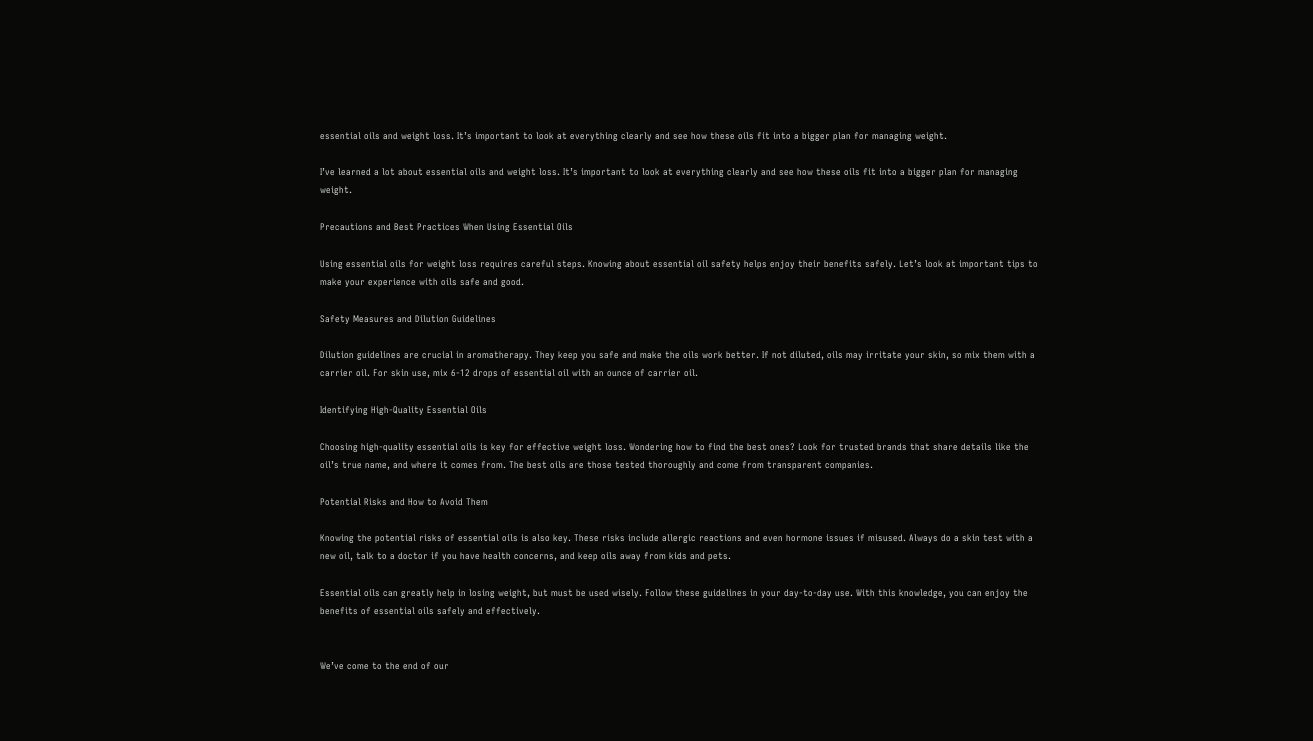essential oils and weight loss. It’s important to look at everything clearly and see how these oils fit into a bigger plan for managing weight.

I’ve learned a lot about essential oils and weight loss. It’s important to look at everything clearly and see how these oils fit into a bigger plan for managing weight.

Precautions and Best Practices When Using Essential Oils

Using essential oils for weight loss requires careful steps. Knowing about essential oil safety helps enjoy their benefits safely. Let’s look at important tips to make your experience with oils safe and good.

Safety Measures and Dilution Guidelines

Dilution guidelines are crucial in aromatherapy. They keep you safe and make the oils work better. If not diluted, oils may irritate your skin, so mix them with a carrier oil. For skin use, mix 6-12 drops of essential oil with an ounce of carrier oil.

Identifying High-Quality Essential Oils

Choosing high-quality essential oils is key for effective weight loss. Wondering how to find the best ones? Look for trusted brands that share details like the oil’s true name, and where it comes from. The best oils are those tested thoroughly and come from transparent companies.

Potential Risks and How to Avoid Them

Knowing the potential risks of essential oils is also key. These risks include allergic reactions and even hormone issues if misused. Always do a skin test with a new oil, talk to a doctor if you have health concerns, and keep oils away from kids and pets.

Essential oils can greatly help in losing weight, but must be used wisely. Follow these guidelines in your day-to-day use. With this knowledge, you can enjoy the benefits of essential oils safely and effectively.


We’ve come to the end of our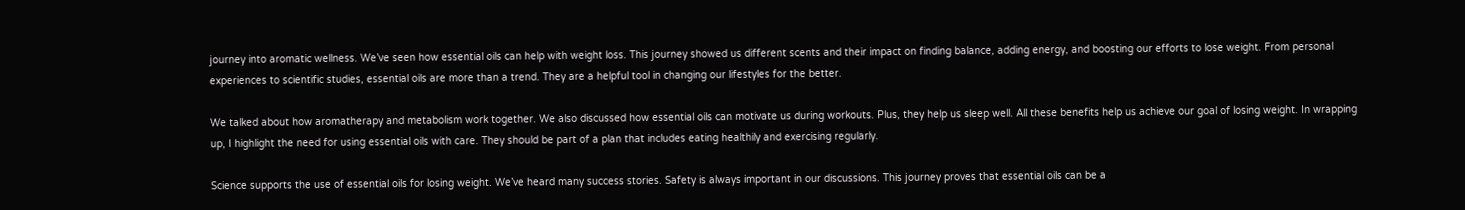journey into aromatic wellness. We’ve seen how essential oils can help with weight loss. This journey showed us different scents and their impact on finding balance, adding energy, and boosting our efforts to lose weight. From personal experiences to scientific studies, essential oils are more than a trend. They are a helpful tool in changing our lifestyles for the better.

We talked about how aromatherapy and metabolism work together. We also discussed how essential oils can motivate us during workouts. Plus, they help us sleep well. All these benefits help us achieve our goal of losing weight. In wrapping up, I highlight the need for using essential oils with care. They should be part of a plan that includes eating healthily and exercising regularly.

Science supports the use of essential oils for losing weight. We’ve heard many success stories. Safety is always important in our discussions. This journey proves that essential oils can be a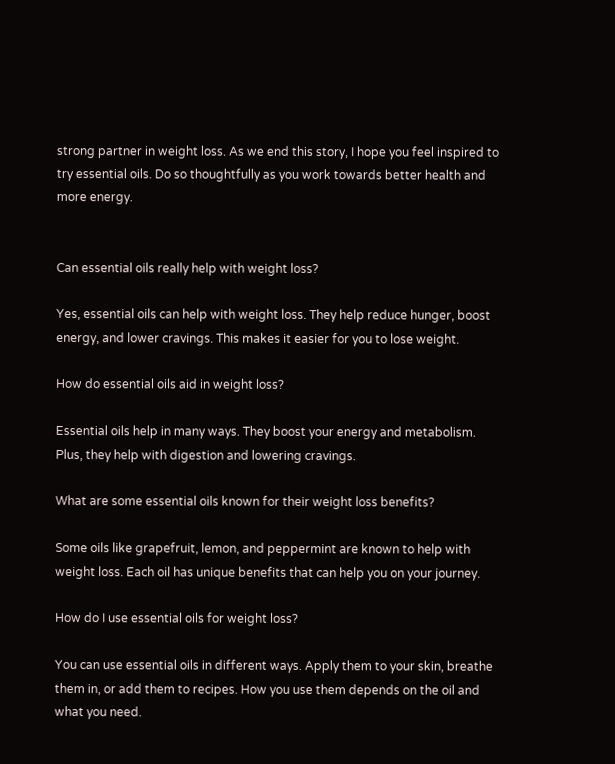strong partner in weight loss. As we end this story, I hope you feel inspired to try essential oils. Do so thoughtfully as you work towards better health and more energy.


Can essential oils really help with weight loss?

Yes, essential oils can help with weight loss. They help reduce hunger, boost energy, and lower cravings. This makes it easier for you to lose weight.

How do essential oils aid in weight loss?

Essential oils help in many ways. They boost your energy and metabolism. Plus, they help with digestion and lowering cravings.

What are some essential oils known for their weight loss benefits?

Some oils like grapefruit, lemon, and peppermint are known to help with weight loss. Each oil has unique benefits that can help you on your journey.

How do I use essential oils for weight loss?

You can use essential oils in different ways. Apply them to your skin, breathe them in, or add them to recipes. How you use them depends on the oil and what you need.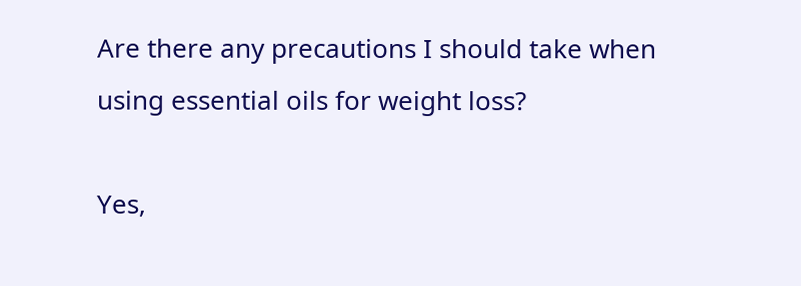Are there any precautions I should take when using essential oils for weight loss?

Yes,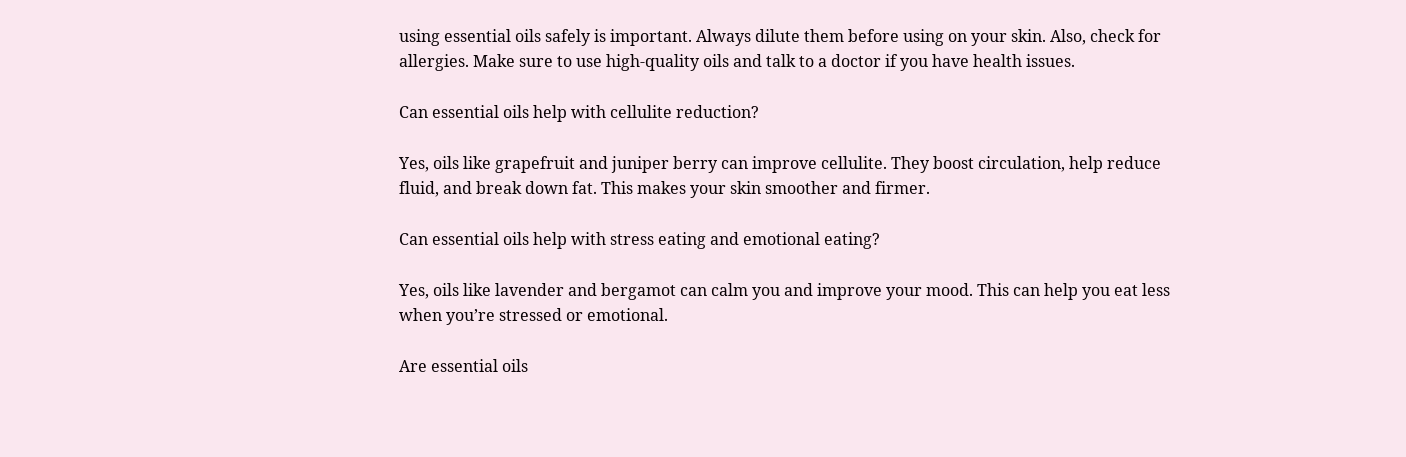using essential oils safely is important. Always dilute them before using on your skin. Also, check for allergies. Make sure to use high-quality oils and talk to a doctor if you have health issues.

Can essential oils help with cellulite reduction?

Yes, oils like grapefruit and juniper berry can improve cellulite. They boost circulation, help reduce fluid, and break down fat. This makes your skin smoother and firmer.

Can essential oils help with stress eating and emotional eating?

Yes, oils like lavender and bergamot can calm you and improve your mood. This can help you eat less when you’re stressed or emotional.

Are essential oils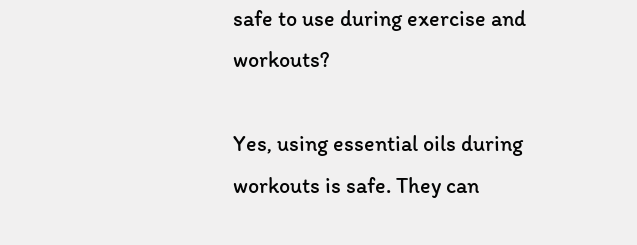safe to use during exercise and workouts?

Yes, using essential oils during workouts is safe. They can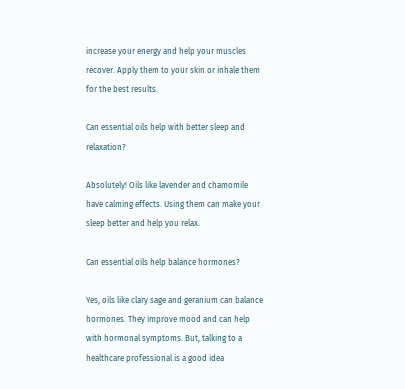increase your energy and help your muscles recover. Apply them to your skin or inhale them for the best results.

Can essential oils help with better sleep and relaxation?

Absolutely! Oils like lavender and chamomile have calming effects. Using them can make your sleep better and help you relax.

Can essential oils help balance hormones?

Yes, oils like clary sage and geranium can balance hormones. They improve mood and can help with hormonal symptoms. But, talking to a healthcare professional is a good idea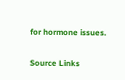for hormone issues.

Source Links